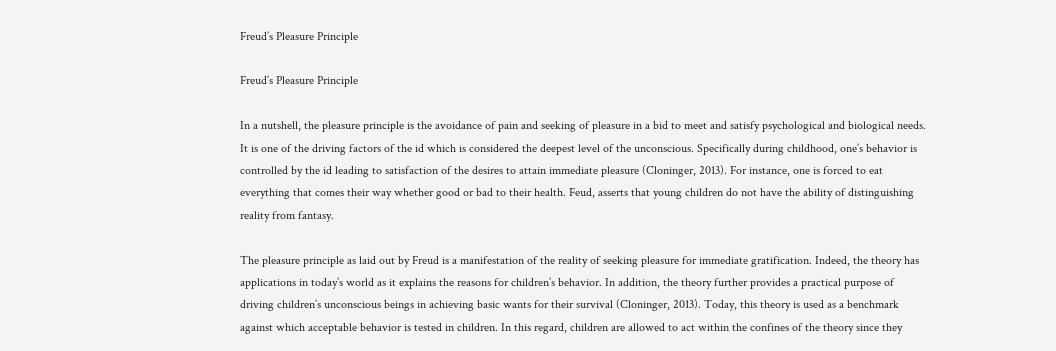Freud’s Pleasure Principle

Freud’s Pleasure Principle

In a nutshell, the pleasure principle is the avoidance of pain and seeking of pleasure in a bid to meet and satisfy psychological and biological needs. It is one of the driving factors of the id which is considered the deepest level of the unconscious. Specifically during childhood, one’s behavior is controlled by the id leading to satisfaction of the desires to attain immediate pleasure (Cloninger, 2013). For instance, one is forced to eat everything that comes their way whether good or bad to their health. Feud, asserts that young children do not have the ability of distinguishing reality from fantasy.

The pleasure principle as laid out by Freud is a manifestation of the reality of seeking pleasure for immediate gratification. Indeed, the theory has applications in today’s world as it explains the reasons for children’s behavior. In addition, the theory further provides a practical purpose of driving children’s unconscious beings in achieving basic wants for their survival (Cloninger, 2013). Today, this theory is used as a benchmark against which acceptable behavior is tested in children. In this regard, children are allowed to act within the confines of the theory since they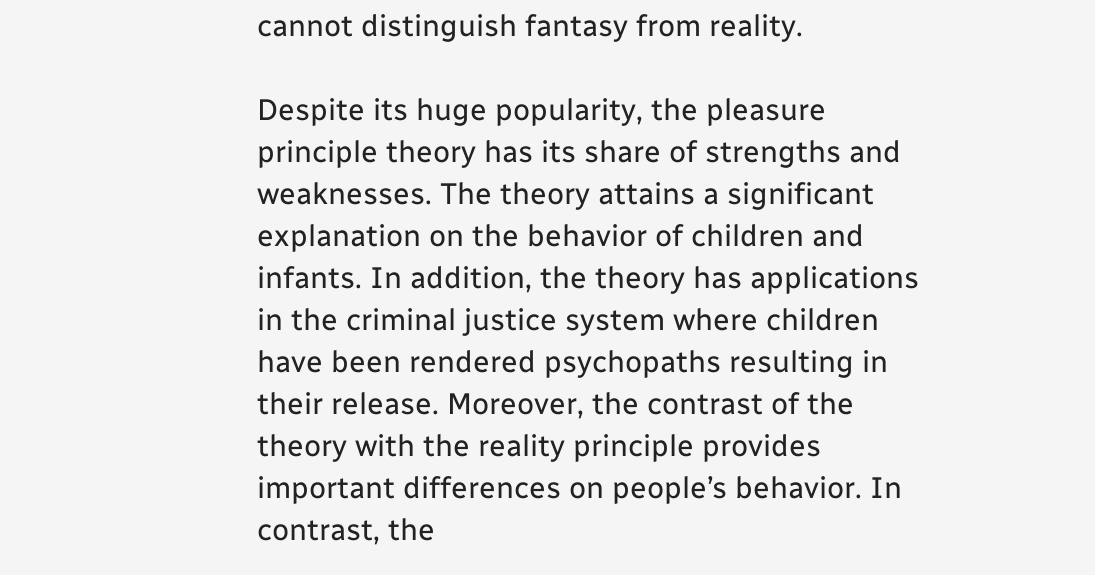cannot distinguish fantasy from reality.

Despite its huge popularity, the pleasure principle theory has its share of strengths and weaknesses. The theory attains a significant explanation on the behavior of children and infants. In addition, the theory has applications in the criminal justice system where children have been rendered psychopaths resulting in their release. Moreover, the contrast of the theory with the reality principle provides important differences on people’s behavior. In contrast, the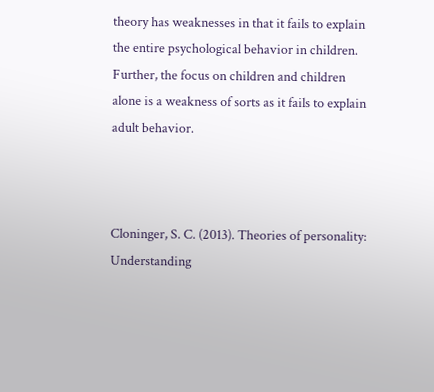theory has weaknesses in that it fails to explain the entire psychological behavior in children. Further, the focus on children and children alone is a weakness of sorts as it fails to explain adult behavior.



Cloninger, S. C. (2013). Theories of personality: Understanding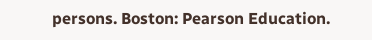persons. Boston: Pearson Education.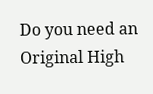Do you need an Original High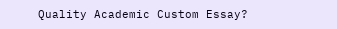Quality Academic Custom Essay?